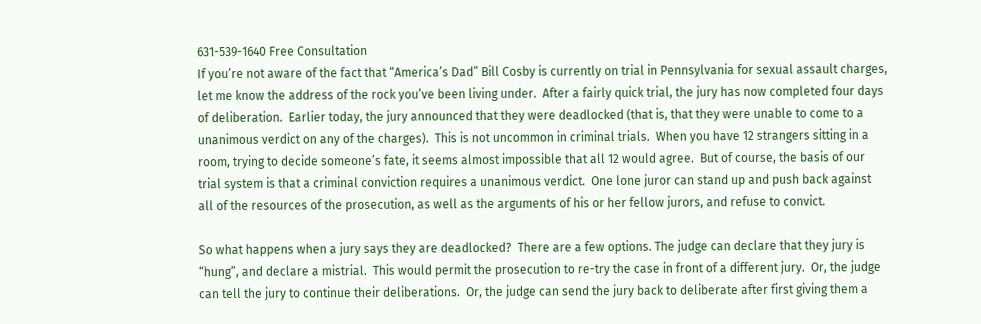631-539-1640 Free Consultation
If you’re not aware of the fact that “America’s Dad” Bill Cosby is currently on trial in Pennsylvania for sexual assault charges, let me know the address of the rock you’ve been living under.  After a fairly quick trial, the jury has now completed four days of deliberation.  Earlier today, the jury announced that they were deadlocked (that is, that they were unable to come to a unanimous verdict on any of the charges).  This is not uncommon in criminal trials.  When you have 12 strangers sitting in a room, trying to decide someone’s fate, it seems almost impossible that all 12 would agree.  But of course, the basis of our trial system is that a criminal conviction requires a unanimous verdict.  One lone juror can stand up and push back against all of the resources of the prosecution, as well as the arguments of his or her fellow jurors, and refuse to convict.

So what happens when a jury says they are deadlocked?  There are a few options. The judge can declare that they jury is “hung”, and declare a mistrial.  This would permit the prosecution to re-try the case in front of a different jury.  Or, the judge can tell the jury to continue their deliberations.  Or, the judge can send the jury back to deliberate after first giving them a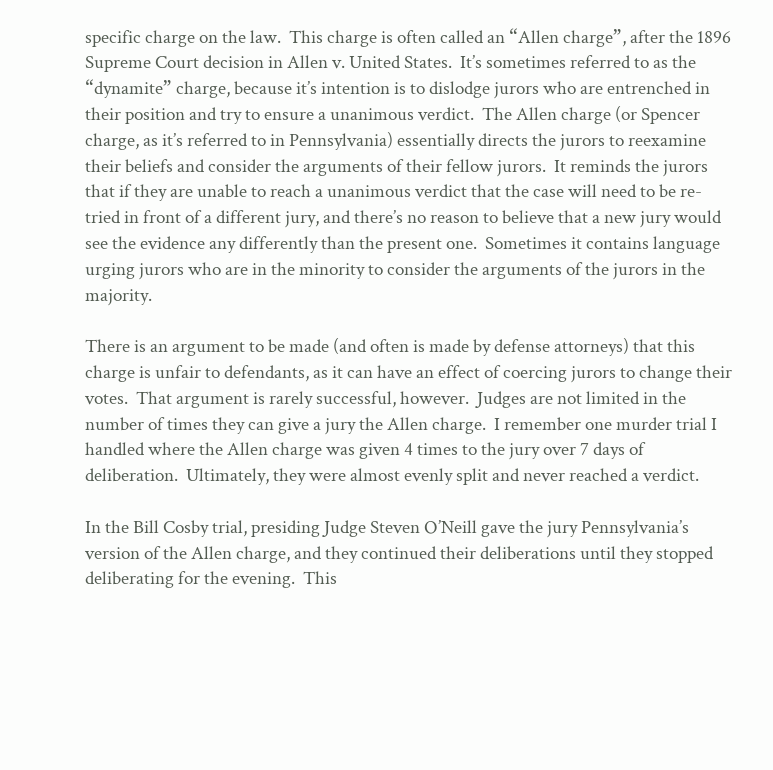specific charge on the law.  This charge is often called an “Allen charge”, after the 1896 Supreme Court decision in Allen v. United States.  It’s sometimes referred to as the “dynamite” charge, because it’s intention is to dislodge jurors who are entrenched in their position and try to ensure a unanimous verdict.  The Allen charge (or Spencer charge, as it’s referred to in Pennsylvania) essentially directs the jurors to reexamine their beliefs and consider the arguments of their fellow jurors.  It reminds the jurors that if they are unable to reach a unanimous verdict that the case will need to be re-tried in front of a different jury, and there’s no reason to believe that a new jury would see the evidence any differently than the present one.  Sometimes it contains language urging jurors who are in the minority to consider the arguments of the jurors in the majority.

There is an argument to be made (and often is made by defense attorneys) that this charge is unfair to defendants, as it can have an effect of coercing jurors to change their votes.  That argument is rarely successful, however.  Judges are not limited in the number of times they can give a jury the Allen charge.  I remember one murder trial I handled where the Allen charge was given 4 times to the jury over 7 days of deliberation.  Ultimately, they were almost evenly split and never reached a verdict.

In the Bill Cosby trial, presiding Judge Steven O’Neill gave the jury Pennsylvania’s version of the Allen charge, and they continued their deliberations until they stopped deliberating for the evening.  This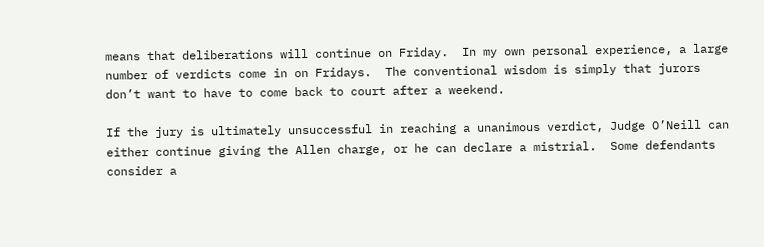means that deliberations will continue on Friday.  In my own personal experience, a large number of verdicts come in on Fridays.  The conventional wisdom is simply that jurors don’t want to have to come back to court after a weekend.

If the jury is ultimately unsuccessful in reaching a unanimous verdict, Judge O’Neill can either continue giving the Allen charge, or he can declare a mistrial.  Some defendants consider a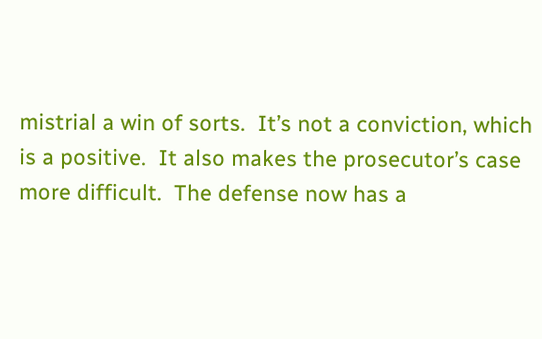mistrial a win of sorts.  It’s not a conviction, which is a positive.  It also makes the prosecutor’s case more difficult.  The defense now has a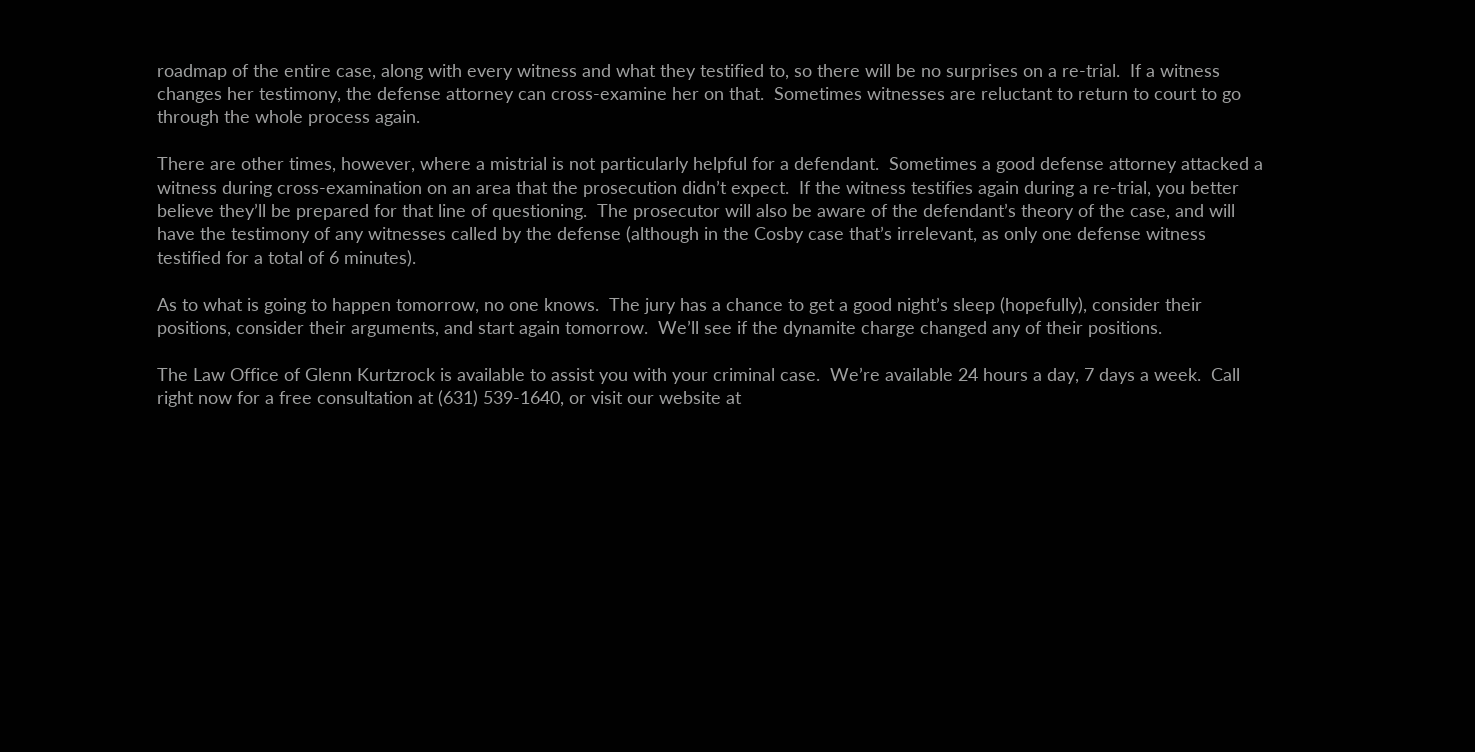roadmap of the entire case, along with every witness and what they testified to, so there will be no surprises on a re-trial.  If a witness changes her testimony, the defense attorney can cross-examine her on that.  Sometimes witnesses are reluctant to return to court to go through the whole process again.

There are other times, however, where a mistrial is not particularly helpful for a defendant.  Sometimes a good defense attorney attacked a witness during cross-examination on an area that the prosecution didn’t expect.  If the witness testifies again during a re-trial, you better believe they’ll be prepared for that line of questioning.  The prosecutor will also be aware of the defendant’s theory of the case, and will have the testimony of any witnesses called by the defense (although in the Cosby case that’s irrelevant, as only one defense witness testified for a total of 6 minutes).

As to what is going to happen tomorrow, no one knows.  The jury has a chance to get a good night’s sleep (hopefully), consider their positions, consider their arguments, and start again tomorrow.  We’ll see if the dynamite charge changed any of their positions.

The Law Office of Glenn Kurtzrock is available to assist you with your criminal case.  We’re available 24 hours a day, 7 days a week.  Call right now for a free consultation at (631) 539-1640, or visit our website at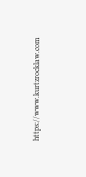https://www.kurtzrocklaw.com